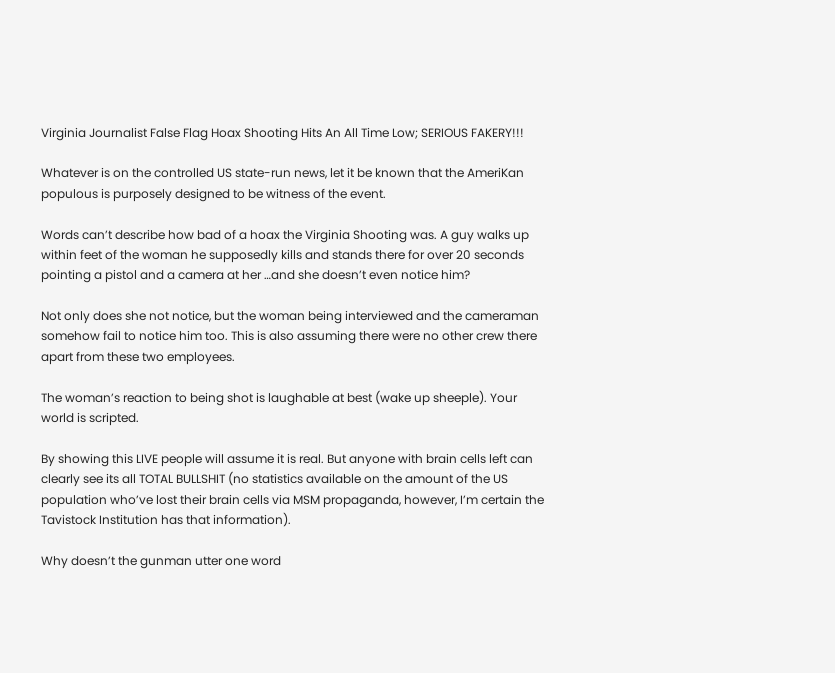Virginia Journalist False Flag Hoax Shooting Hits An All Time Low; SERIOUS FAKERY!!!

Whatever is on the controlled US state-run news, let it be known that the AmeriKan populous is purposely designed to be witness of the event.

Words can’t describe how bad of a hoax the Virginia Shooting was. A guy walks up within feet of the woman he supposedly kills and stands there for over 20 seconds pointing a pistol and a camera at her …and she doesn’t even notice him?

Not only does she not notice, but the woman being interviewed and the cameraman somehow fail to notice him too. This is also assuming there were no other crew there apart from these two employees.

The woman’s reaction to being shot is laughable at best (wake up sheeple). Your world is scripted.

By showing this LIVE people will assume it is real. But anyone with brain cells left can clearly see its all TOTAL BULLSHIT (no statistics available on the amount of the US population who’ve lost their brain cells via MSM propaganda, however, I’m certain the Tavistock Institution has that information).

Why doesn’t the gunman utter one word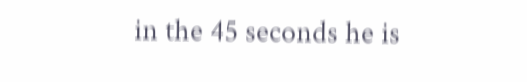in the 45 seconds he is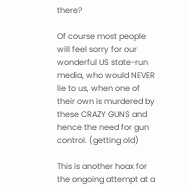there?

Of course most people will feel sorry for our wonderful US state-run media, who would NEVER lie to us, when one of their own is murdered by these CRAZY GUNS and hence the need for gun control. (getting old)

This is another hoax for the ongoing attempt at a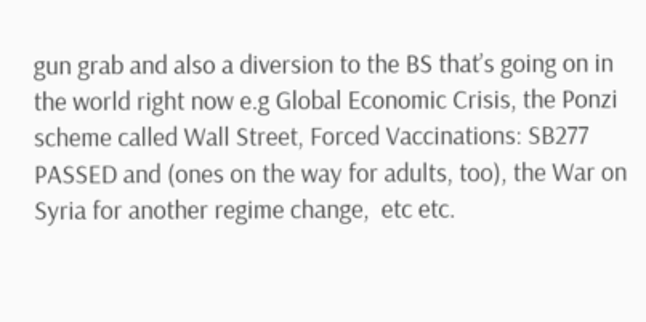gun grab and also a diversion to the BS that’s going on in the world right now e.g Global Economic Crisis, the Ponzi scheme called Wall Street, Forced Vaccinations: SB277 PASSED and (ones on the way for adults, too), the War on Syria for another regime change,  etc etc.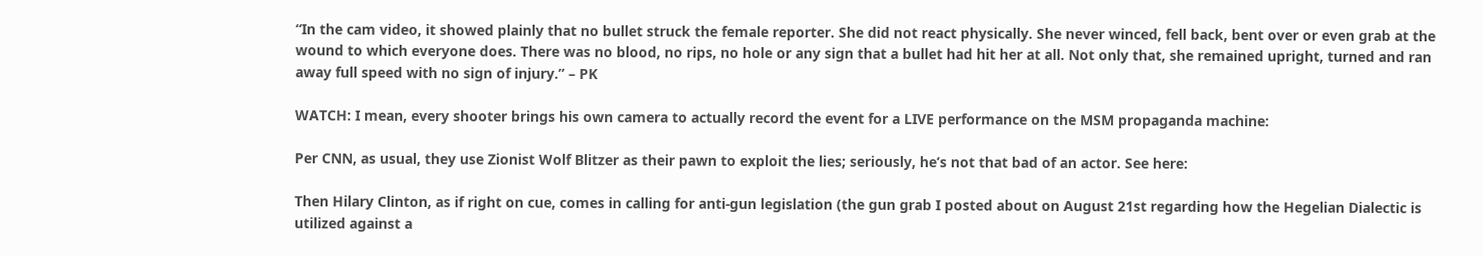“In the cam video, it showed plainly that no bullet struck the female reporter. She did not react physically. She never winced, fell back, bent over or even grab at the wound to which everyone does. There was no blood, no rips, no hole or any sign that a bullet had hit her at all. Not only that, she remained upright, turned and ran away full speed with no sign of injury.” – PK

WATCH: I mean, every shooter brings his own camera to actually record the event for a LIVE performance on the MSM propaganda machine:

Per CNN, as usual, they use Zionist Wolf Blitzer as their pawn to exploit the lies; seriously, he’s not that bad of an actor. See here:

Then Hilary Clinton, as if right on cue, comes in calling for anti-gun legislation (the gun grab I posted about on August 21st regarding how the Hegelian Dialectic is utilized against a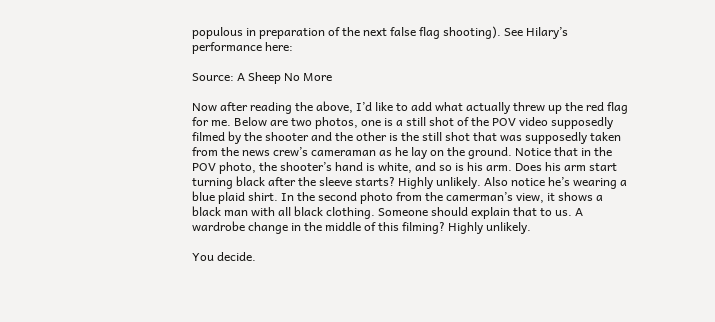populous in preparation of the next false flag shooting). See Hilary’s performance here:

Source: A Sheep No More

Now after reading the above, I’d like to add what actually threw up the red flag for me. Below are two photos, one is a still shot of the POV video supposedly filmed by the shooter and the other is the still shot that was supposedly taken from the news crew’s cameraman as he lay on the ground. Notice that in the POV photo, the shooter’s hand is white, and so is his arm. Does his arm start turning black after the sleeve starts? Highly unlikely. Also notice he’s wearing a blue plaid shirt. In the second photo from the camerman’s view, it shows a black man with all black clothing. Someone should explain that to us. A wardrobe change in the middle of this filming? Highly unlikely.

You decide.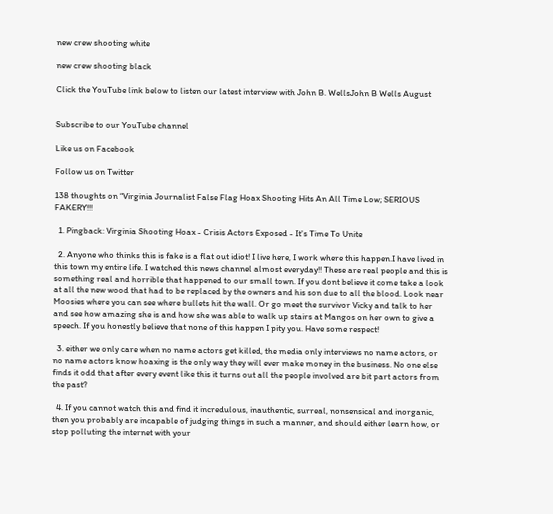new crew shooting white

new crew shooting black

Click the YouTube link below to listen our latest interview with John B. WellsJohn B Wells August


Subscribe to our YouTube channel

Like us on Facebook

Follow us on Twitter

138 thoughts on “Virginia Journalist False Flag Hoax Shooting Hits An All Time Low; SERIOUS FAKERY!!!

  1. Pingback: Virginia Shooting Hoax - Crisis Actors Exposed - It's Time To Unite

  2. Anyone who thinks this is fake is a flat out idiot! I live here, I work where this happen.I have lived in this town my entire life. I watched this news channel almost everyday!! These are real people and this is something real and horrible that happened to our small town. If you dont believe it come take a look at all the new wood that had to be replaced by the owners and his son due to all the blood. Look near Moosies where you can see where bullets hit the wall. Or go meet the survivor Vicky and talk to her and see how amazing she is and how she was able to walk up stairs at Mangos on her own to give a speech. If you honestly believe that none of this happen I pity you. Have some respect!

  3. either we only care when no name actors get killed, the media only interviews no name actors, or no name actors know hoaxing is the only way they will ever make money in the business. No one else finds it odd that after every event like this it turns out all the people involved are bit part actors from the past?

  4. If you cannot watch this and find it incredulous, inauthentic, surreal, nonsensical and inorganic, then you probably are incapable of judging things in such a manner, and should either learn how, or stop polluting the internet with your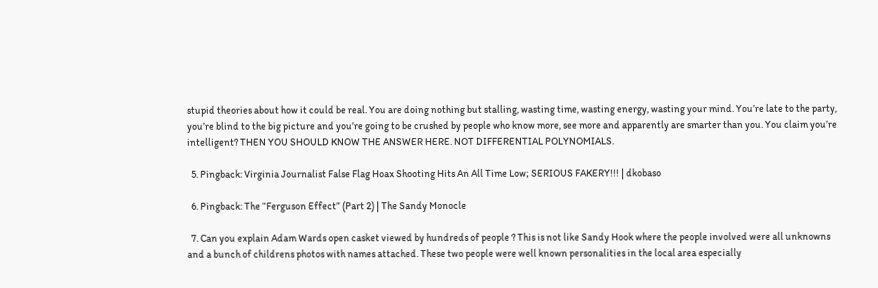stupid theories about how it could be real. You are doing nothing but stalling, wasting time, wasting energy, wasting your mind. You’re late to the party, you’re blind to the big picture and you’re going to be crushed by people who know more, see more and apparently are smarter than you. You claim you’re intelligent? THEN YOU SHOULD KNOW THE ANSWER HERE. NOT DIFFERENTIAL POLYNOMIALS.

  5. Pingback: Virginia Journalist False Flag Hoax Shooting Hits An All Time Low; SERIOUS FAKERY!!! | dkobaso

  6. Pingback: The “Ferguson Effect” (Part 2) | The Sandy Monocle

  7. Can you explain Adam Wards open casket viewed by hundreds of people ? This is not like Sandy Hook where the people involved were all unknowns and a bunch of childrens photos with names attached. These two people were well known personalities in the local area especially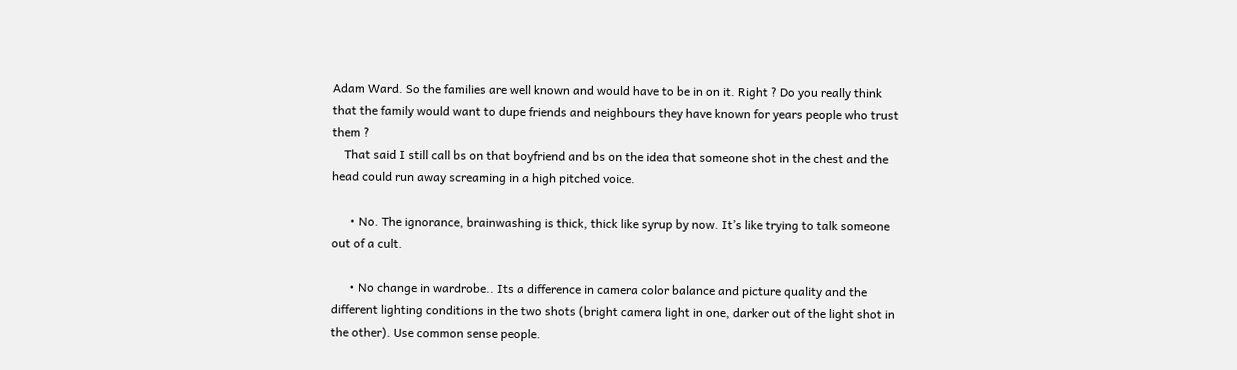Adam Ward. So the families are well known and would have to be in on it. Right ? Do you really think that the family would want to dupe friends and neighbours they have known for years people who trust them ?
    That said I still call bs on that boyfriend and bs on the idea that someone shot in the chest and the head could run away screaming in a high pitched voice.

      • No. The ignorance, brainwashing is thick, thick like syrup by now. It’s like trying to talk someone out of a cult.

      • No change in wardrobe.. Its a difference in camera color balance and picture quality and the different lighting conditions in the two shots (bright camera light in one, darker out of the light shot in the other). Use common sense people.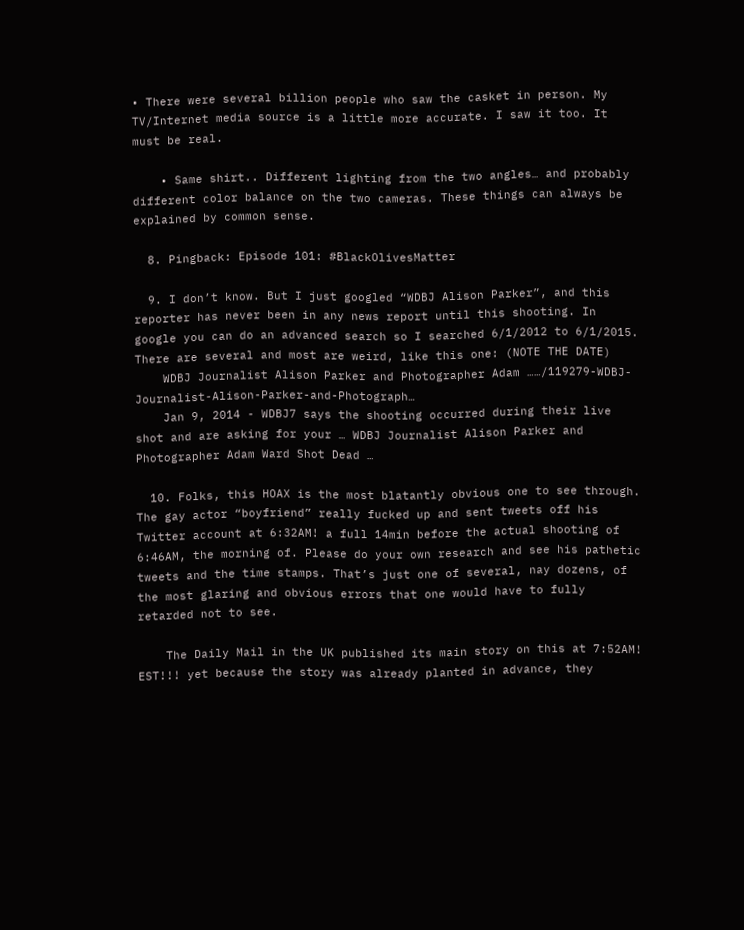• There were several billion people who saw the casket in person. My TV/Internet media source is a little more accurate. I saw it too. It must be real.

    • Same shirt.. Different lighting from the two angles… and probably different color balance on the two cameras. These things can always be explained by common sense.

  8. Pingback: Episode 101: #BlackOlivesMatter

  9. I don’t know. But I just googled “WDBJ Alison Parker”, and this reporter has never been in any news report until this shooting. In google you can do an advanced search so I searched 6/1/2012 to 6/1/2015. There are several and most are weird, like this one: (NOTE THE DATE)
    WDBJ Journalist Alison Parker and Photographer Adam ……/119279-WDBJ-Journalist-Alison-Parker-and-Photograph…
    Jan 9, 2014 - WDBJ7 says the shooting occurred during their live shot and are asking for your … WDBJ Journalist Alison Parker and Photographer Adam Ward Shot Dead …

  10. Folks, this HOAX is the most blatantly obvious one to see through. The gay actor “boyfriend” really fucked up and sent tweets off his Twitter account at 6:32AM! a full 14min before the actual shooting of 6:46AM, the morning of. Please do your own research and see his pathetic tweets and the time stamps. That’s just one of several, nay dozens, of the most glaring and obvious errors that one would have to fully retarded not to see.

    The Daily Mail in the UK published its main story on this at 7:52AM! EST!!! yet because the story was already planted in advance, they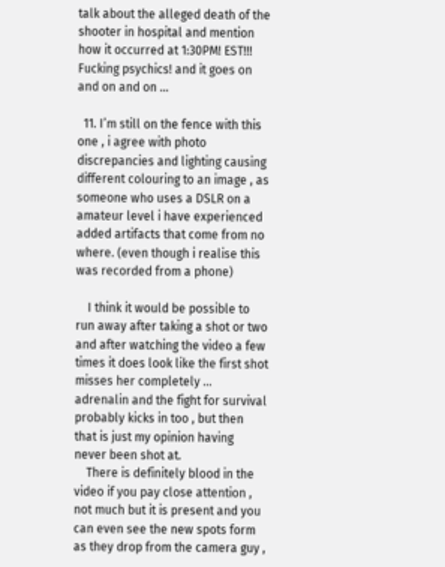talk about the alleged death of the shooter in hospital and mention how it occurred at 1:30PM! EST!!! Fucking psychics! and it goes on and on and on …

  11. I’m still on the fence with this one , i agree with photo discrepancies and lighting causing different colouring to an image , as someone who uses a DSLR on a amateur level i have experienced added artifacts that come from no where. (even though i realise this was recorded from a phone)

    I think it would be possible to run away after taking a shot or two and after watching the video a few times it does look like the first shot misses her completely … adrenalin and the fight for survival probably kicks in too , but then that is just my opinion having never been shot at.
    There is definitely blood in the video if you pay close attention , not much but it is present and you can even see the new spots form as they drop from the camera guy ,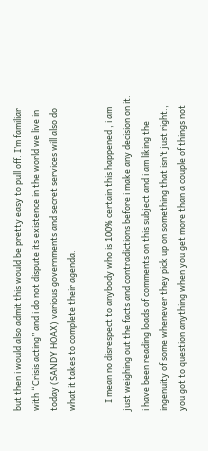but then i would also admit this would be pretty easy to pull off. I’m familiar with “Crisis acting” and i do not dispute its existence in the world we live in today (SANDY HOAX) various governments and secret services will also do what it takes to complete their agenda.

    I mean no disrespect to anybody who is 100% certain this happened , i am just weighing out the facts and contradictions before i make any decision on it. i have been reading loads of comments on this subject and i am liking the ingenuity of some whenever they pick up on something that isn’t just right., you got to question anything when you get more than a couple of things not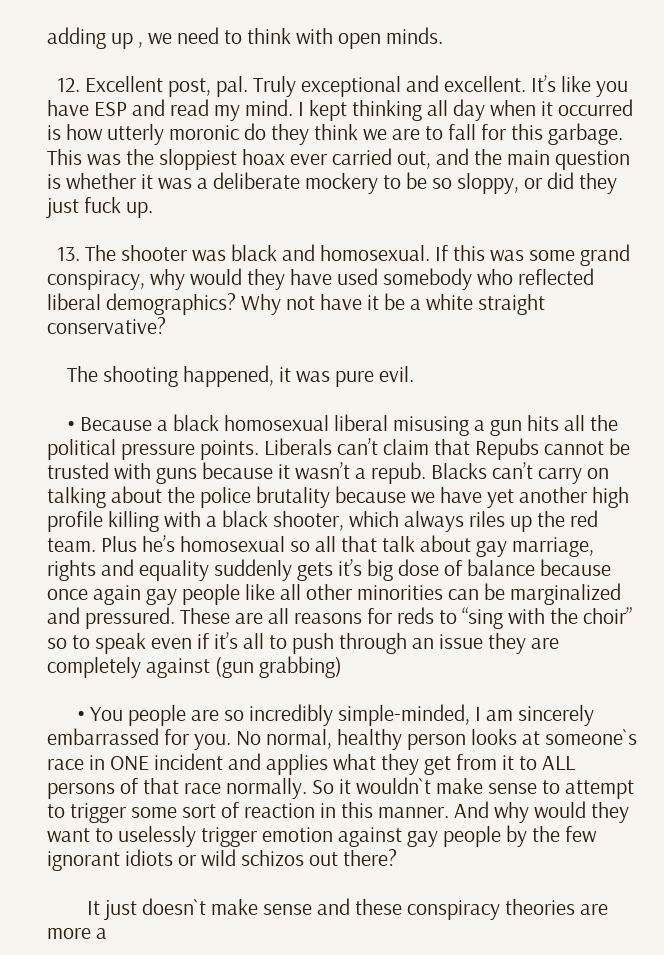adding up , we need to think with open minds.

  12. Excellent post, pal. Truly exceptional and excellent. It’s like you have ESP and read my mind. I kept thinking all day when it occurred is how utterly moronic do they think we are to fall for this garbage. This was the sloppiest hoax ever carried out, and the main question is whether it was a deliberate mockery to be so sloppy, or did they just fuck up.

  13. The shooter was black and homosexual. If this was some grand conspiracy, why would they have used somebody who reflected liberal demographics? Why not have it be a white straight conservative?

    The shooting happened, it was pure evil.

    • Because a black homosexual liberal misusing a gun hits all the political pressure points. Liberals can’t claim that Repubs cannot be trusted with guns because it wasn’t a repub. Blacks can’t carry on talking about the police brutality because we have yet another high profile killing with a black shooter, which always riles up the red team. Plus he’s homosexual so all that talk about gay marriage, rights and equality suddenly gets it’s big dose of balance because once again gay people like all other minorities can be marginalized and pressured. These are all reasons for reds to “sing with the choir” so to speak even if it’s all to push through an issue they are completely against (gun grabbing)

      • You people are so incredibly simple-minded, I am sincerely embarrassed for you. No normal, healthy person looks at someone`s race in ONE incident and applies what they get from it to ALL persons of that race normally. So it wouldn`t make sense to attempt to trigger some sort of reaction in this manner. And why would they want to uselessly trigger emotion against gay people by the few ignorant idiots or wild schizos out there?

        It just doesn`t make sense and these conspiracy theories are more a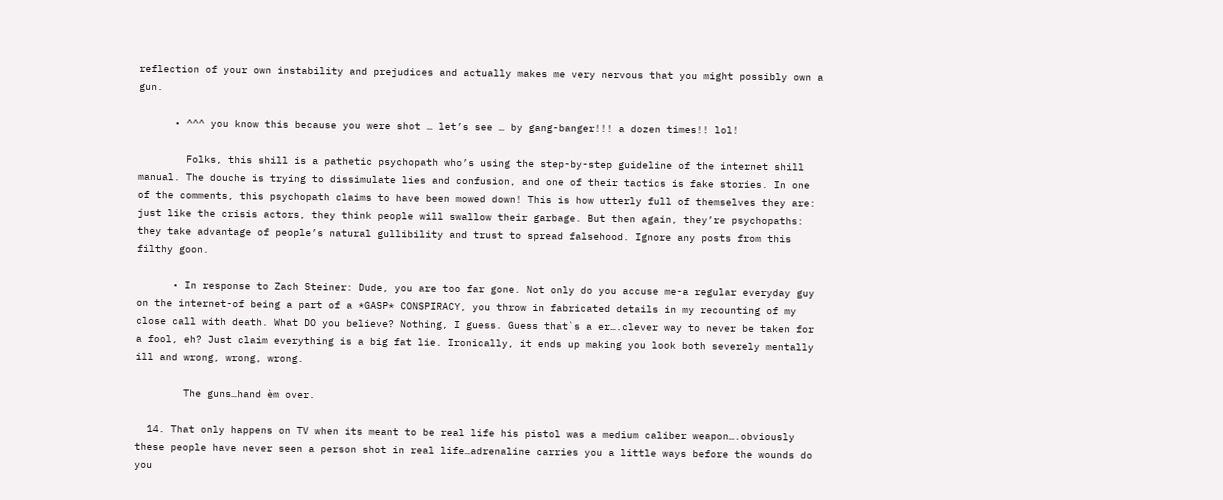reflection of your own instability and prejudices and actually makes me very nervous that you might possibly own a gun.

      • ^^^ you know this because you were shot … let’s see … by gang-banger!!! a dozen times!! lol!

        Folks, this shill is a pathetic psychopath who’s using the step-by-step guideline of the internet shill manual. The douche is trying to dissimulate lies and confusion, and one of their tactics is fake stories. In one of the comments, this psychopath claims to have been mowed down! This is how utterly full of themselves they are: just like the crisis actors, they think people will swallow their garbage. But then again, they’re psychopaths: they take advantage of people’s natural gullibility and trust to spread falsehood. Ignore any posts from this filthy goon.

      • In response to Zach Steiner: Dude, you are too far gone. Not only do you accuse me-a regular everyday guy on the internet-of being a part of a *GASP* CONSPIRACY, you throw in fabricated details in my recounting of my close call with death. What DO you believe? Nothing, I guess. Guess that`s a er….clever way to never be taken for a fool, eh? Just claim everything is a big fat lie. Ironically, it ends up making you look both severely mentally ill and wrong, wrong, wrong.

        The guns…hand èm over.

  14. That only happens on TV when its meant to be real life his pistol was a medium caliber weapon….obviously these people have never seen a person shot in real life…adrenaline carries you a little ways before the wounds do you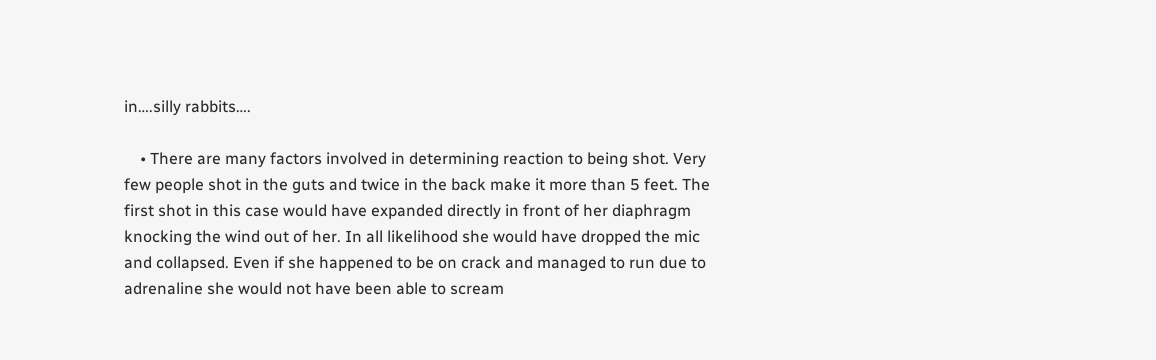in….silly rabbits….

    • There are many factors involved in determining reaction to being shot. Very few people shot in the guts and twice in the back make it more than 5 feet. The first shot in this case would have expanded directly in front of her diaphragm knocking the wind out of her. In all likelihood she would have dropped the mic and collapsed. Even if she happened to be on crack and managed to run due to adrenaline she would not have been able to scream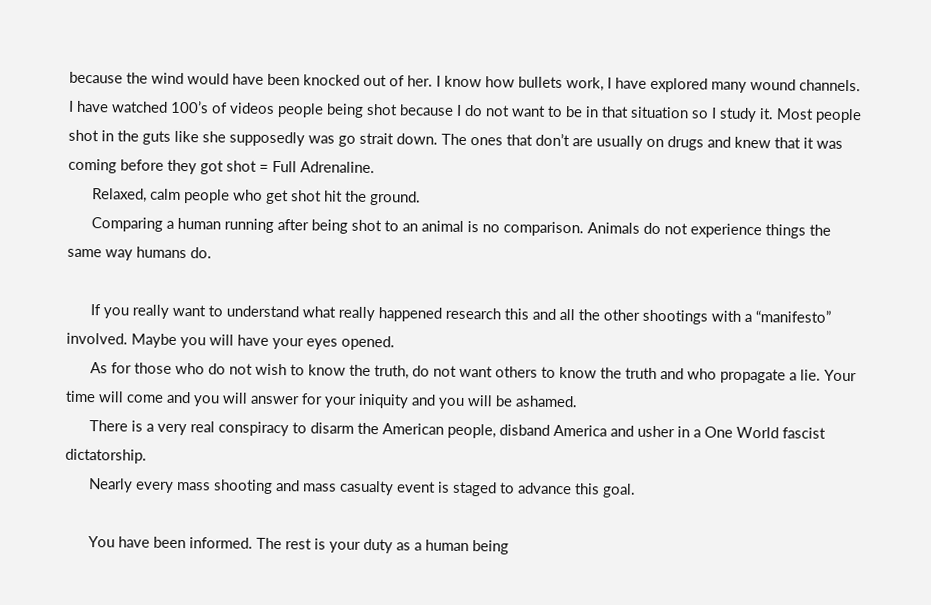because the wind would have been knocked out of her. I know how bullets work, I have explored many wound channels. I have watched 100’s of videos people being shot because I do not want to be in that situation so I study it. Most people shot in the guts like she supposedly was go strait down. The ones that don’t are usually on drugs and knew that it was coming before they got shot = Full Adrenaline.
      Relaxed, calm people who get shot hit the ground.
      Comparing a human running after being shot to an animal is no comparison. Animals do not experience things the same way humans do.

      If you really want to understand what really happened research this and all the other shootings with a “manifesto” involved. Maybe you will have your eyes opened.
      As for those who do not wish to know the truth, do not want others to know the truth and who propagate a lie. Your time will come and you will answer for your iniquity and you will be ashamed.
      There is a very real conspiracy to disarm the American people, disband America and usher in a One World fascist dictatorship.
      Nearly every mass shooting and mass casualty event is staged to advance this goal.

      You have been informed. The rest is your duty as a human being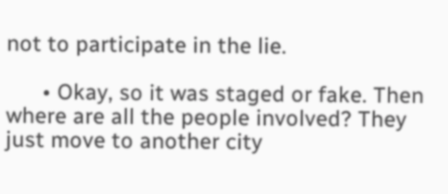not to participate in the lie.

      • Okay, so it was staged or fake. Then where are all the people involved? They just move to another city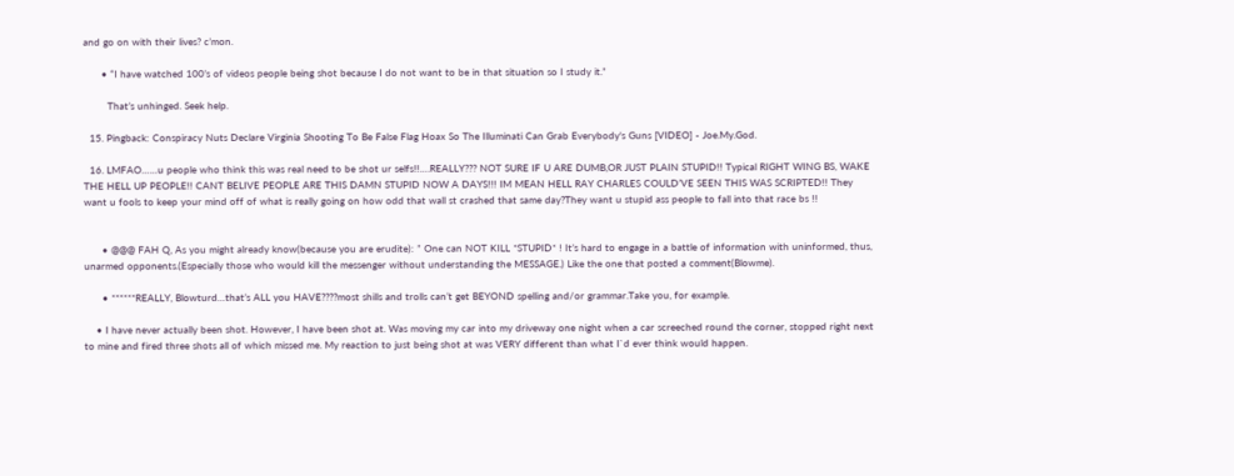and go on with their lives? c’mon.

      • “I have watched 100’s of videos people being shot because I do not want to be in that situation so I study it.”

        That’s unhinged. Seek help.

  15. Pingback: Conspiracy Nuts Declare Virginia Shooting To Be False Flag Hoax So The Illuminati Can Grab Everybody's Guns [VIDEO] - Joe.My.God.

  16. LMFAO……u people who think this was real need to be shot ur selfs!!….REALLY??? NOT SURE IF U ARE DUMB,OR JUST PLAIN STUPID!! Typical RIGHT WING BS, WAKE THE HELL UP PEOPLE!! CANT BELIVE PEOPLE ARE THIS DAMN STUPID NOW A DAYS!!! IM MEAN HELL RAY CHARLES COULD’VE SEEN THIS WAS SCRIPTED!! They want u fools to keep your mind off of what is really going on how odd that wall st crashed that same day?They want u stupid ass people to fall into that race bs !!


      • @@@ FAH Q, As you might already know(because you are erudite): ” One can NOT KILL *STUPID* ! It’s hard to engage in a battle of information with uninformed, thus, unarmed opponents.(Especially those who would kill the messenger without understanding the MESSAGE.) Like the one that posted a comment(Blowme).

      • ******REALLY, Blowturd…that’s ALL you HAVE????most shills and trolls can’t get BEYOND spelling and/or grammar.Take you, for example.

    • I have never actually been shot. However, I have been shot at. Was moving my car into my driveway one night when a car screeched round the corner, stopped right next to mine and fired three shots all of which missed me. My reaction to just being shot at was VERY different than what I`d ever think would happen.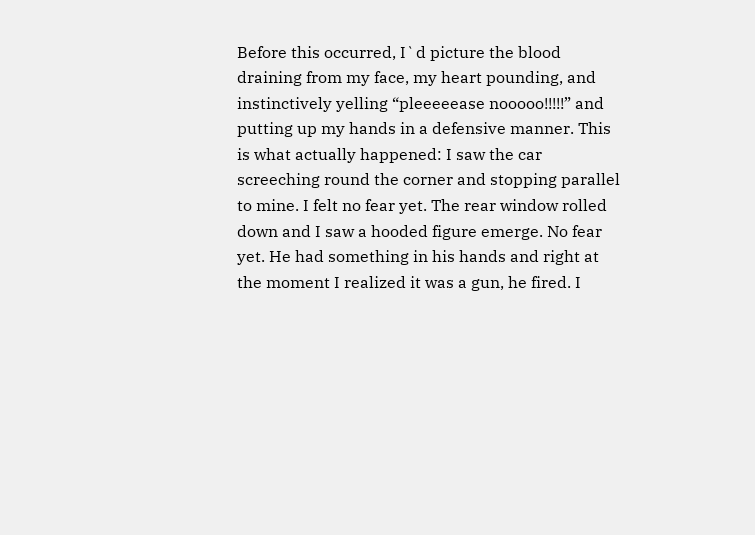Before this occurred, I`d picture the blood draining from my face, my heart pounding, and instinctively yelling “pleeeeease nooooo!!!!!” and putting up my hands in a defensive manner. This is what actually happened: I saw the car screeching round the corner and stopping parallel to mine. I felt no fear yet. The rear window rolled down and I saw a hooded figure emerge. No fear yet. He had something in his hands and right at the moment I realized it was a gun, he fired. I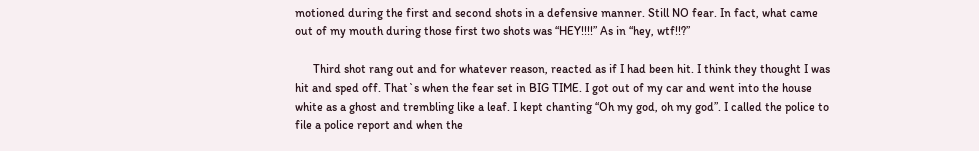motioned during the first and second shots in a defensive manner. Still NO fear. In fact, what came out of my mouth during those first two shots was “HEY!!!!” As in “hey, wtf!!?”

      Third shot rang out and for whatever reason, reacted as if I had been hit. I think they thought I was hit and sped off. That`s when the fear set in BIG TIME. I got out of my car and went into the house white as a ghost and trembling like a leaf. I kept chanting “Oh my god, oh my god”. I called the police to file a police report and when the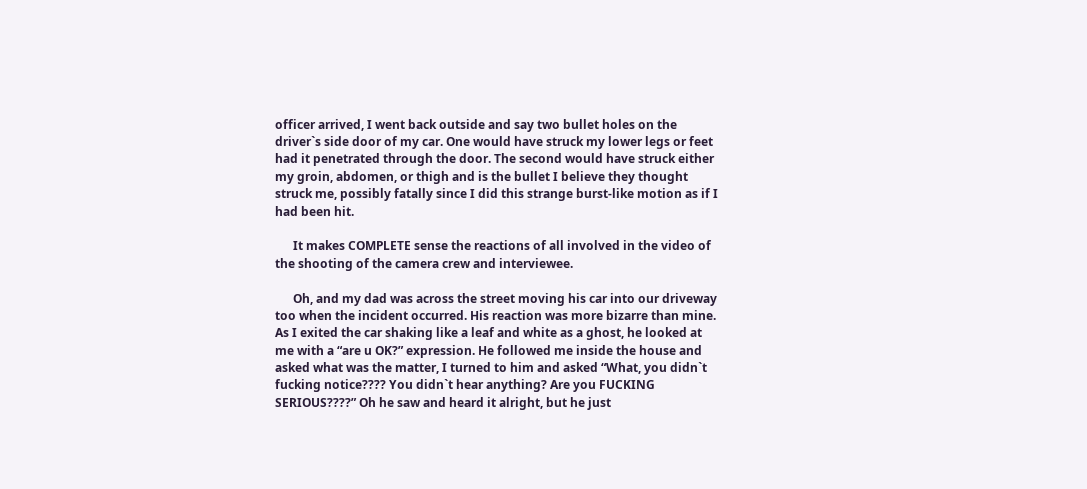officer arrived, I went back outside and say two bullet holes on the driver`s side door of my car. One would have struck my lower legs or feet had it penetrated through the door. The second would have struck either my groin, abdomen, or thigh and is the bullet I believe they thought struck me, possibly fatally since I did this strange burst-like motion as if I had been hit.

      It makes COMPLETE sense the reactions of all involved in the video of the shooting of the camera crew and interviewee.

      Oh, and my dad was across the street moving his car into our driveway too when the incident occurred. His reaction was more bizarre than mine. As I exited the car shaking like a leaf and white as a ghost, he looked at me with a “are u OK?” expression. He followed me inside the house and asked what was the matter, I turned to him and asked “What, you didn`t fucking notice???? You didn`t hear anything? Are you FUCKING SERIOUS????” Oh he saw and heard it alright, but he just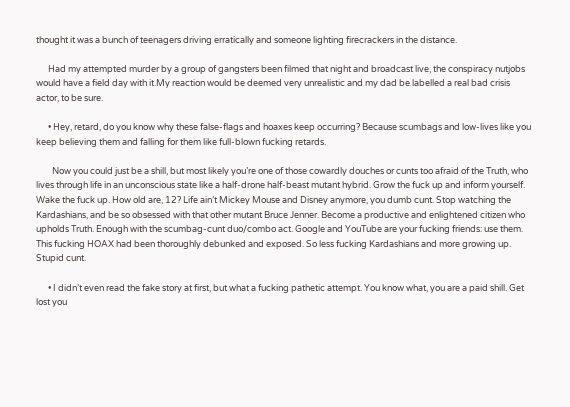thought it was a bunch of teenagers driving erratically and someone lighting firecrackers in the distance.

      Had my attempted murder by a group of gangsters been filmed that night and broadcast live, the conspiracy nutjobs would have a field day with it.My reaction would be deemed very unrealistic and my dad be labelled a real bad crisis actor, to be sure.

      • Hey, retard, do you know why these false-flags and hoaxes keep occurring? Because scumbags and low-lives like you keep believing them and falling for them like full-blown fucking retards.

        Now you could just be a shill, but most likely you’re one of those cowardly douches or cunts too afraid of the Truth, who lives through life in an unconscious state like a half-drone half-beast mutant hybrid. Grow the fuck up and inform yourself. Wake the fuck up. How old are, 12? Life ain’t Mickey Mouse and Disney anymore, you dumb cunt. Stop watching the Kardashians, and be so obsessed with that other mutant Bruce Jenner. Become a productive and enlightened citizen who upholds Truth. Enough with the scumbag-cunt duo/combo act. Google and YouTube are your fucking friends: use them. This fucking HOAX had been thoroughly debunked and exposed. So less fucking Kardashians and more growing up. Stupid cunt.

      • I didn’t even read the fake story at first, but what a fucking pathetic attempt. You know what, you are a paid shill. Get lost you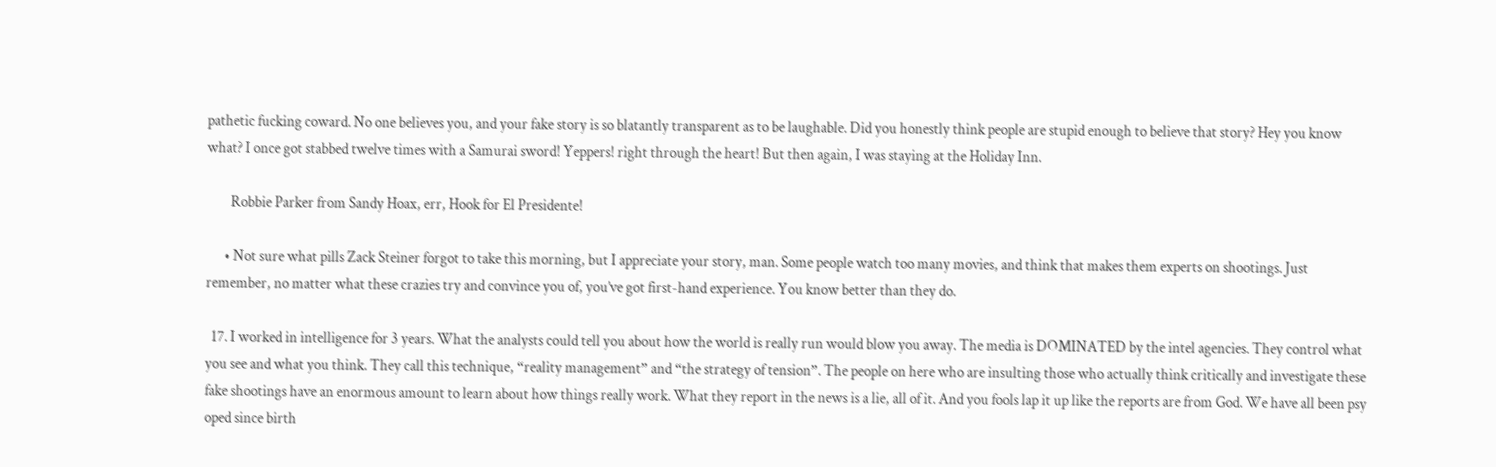pathetic fucking coward. No one believes you, and your fake story is so blatantly transparent as to be laughable. Did you honestly think people are stupid enough to believe that story? Hey you know what? I once got stabbed twelve times with a Samurai sword! Yeppers! right through the heart! But then again, I was staying at the Holiday Inn.

        Robbie Parker from Sandy Hoax, err, Hook for El Presidente!

      • Not sure what pills Zack Steiner forgot to take this morning, but I appreciate your story, man. Some people watch too many movies, and think that makes them experts on shootings. Just remember, no matter what these crazies try and convince you of, you’ve got first-hand experience. You know better than they do.

  17. I worked in intelligence for 3 years. What the analysts could tell you about how the world is really run would blow you away. The media is DOMINATED by the intel agencies. They control what you see and what you think. They call this technique, “reality management” and “the strategy of tension”. The people on here who are insulting those who actually think critically and investigate these fake shootings have an enormous amount to learn about how things really work. What they report in the news is a lie, all of it. And you fools lap it up like the reports are from God. We have all been psy oped since birth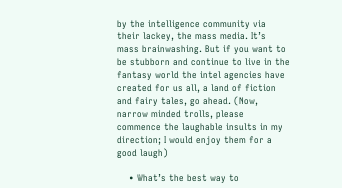by the intelligence community via their lackey, the mass media. It’s mass brainwashing. But if you want to be stubborn and continue to live in the fantasy world the intel agencies have created for us all, a land of fiction and fairy tales, go ahead. (Now, narrow minded trolls, please commence the laughable insults in my direction; I would enjoy them for a good laugh)

    • What’s the best way to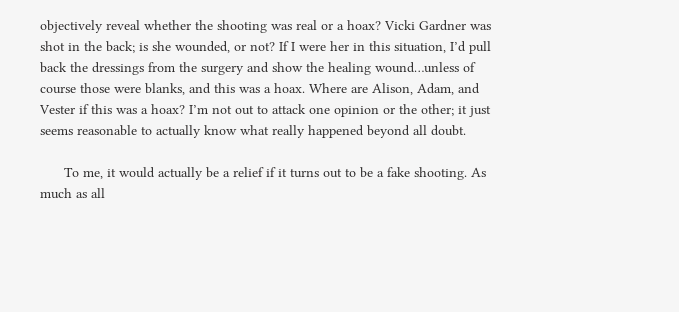objectively reveal whether the shooting was real or a hoax? Vicki Gardner was shot in the back; is she wounded, or not? If I were her in this situation, I’d pull back the dressings from the surgery and show the healing wound…unless of course those were blanks, and this was a hoax. Where are Alison, Adam, and Vester if this was a hoax? I’m not out to attack one opinion or the other; it just seems reasonable to actually know what really happened beyond all doubt.

      To me, it would actually be a relief if it turns out to be a fake shooting. As much as all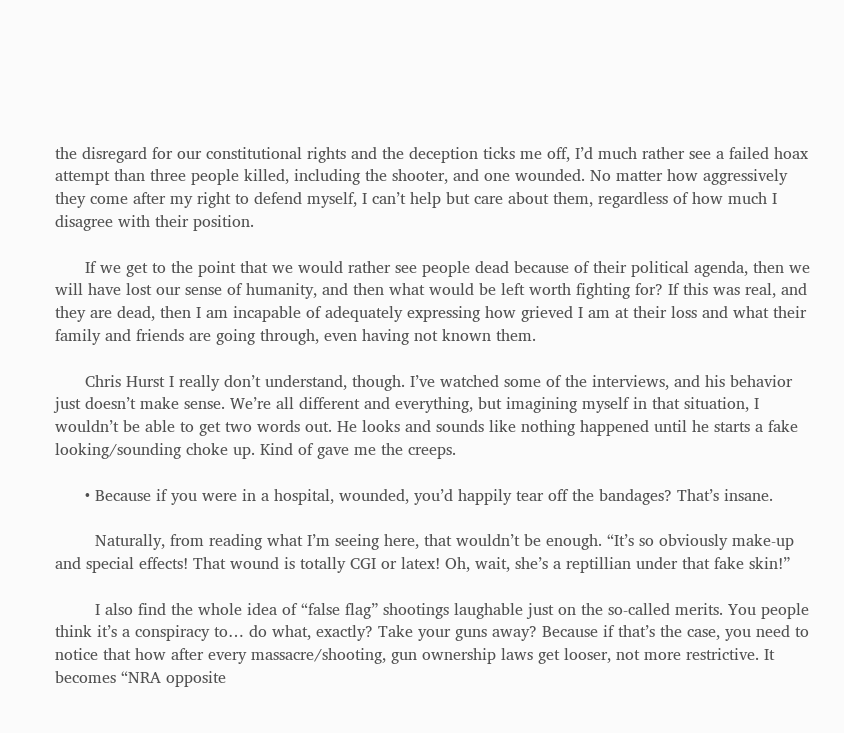the disregard for our constitutional rights and the deception ticks me off, I’d much rather see a failed hoax attempt than three people killed, including the shooter, and one wounded. No matter how aggressively they come after my right to defend myself, I can’t help but care about them, regardless of how much I disagree with their position.

      If we get to the point that we would rather see people dead because of their political agenda, then we will have lost our sense of humanity, and then what would be left worth fighting for? If this was real, and they are dead, then I am incapable of adequately expressing how grieved I am at their loss and what their family and friends are going through, even having not known them.

      Chris Hurst I really don’t understand, though. I’ve watched some of the interviews, and his behavior just doesn’t make sense. We’re all different and everything, but imagining myself in that situation, I wouldn’t be able to get two words out. He looks and sounds like nothing happened until he starts a fake looking/sounding choke up. Kind of gave me the creeps.

      • Because if you were in a hospital, wounded, you’d happily tear off the bandages? That’s insane.

        Naturally, from reading what I’m seeing here, that wouldn’t be enough. “It’s so obviously make-up and special effects! That wound is totally CGI or latex! Oh, wait, she’s a reptillian under that fake skin!”

        I also find the whole idea of “false flag” shootings laughable just on the so-called merits. You people think it’s a conspiracy to… do what, exactly? Take your guns away? Because if that’s the case, you need to notice that how after every massacre/shooting, gun ownership laws get looser, not more restrictive. It becomes “NRA opposite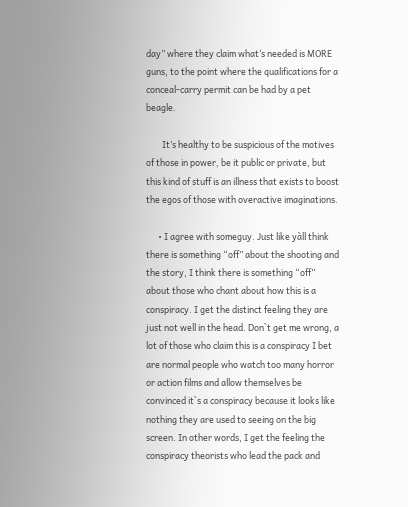day” where they claim what’s needed is MORE guns, to the point where the qualifications for a conceal-carry permit can be had by a pet beagle.

        It’s healthy to be suspicious of the motives of those in power, be it public or private, but this kind of stuff is an illness that exists to boost the egos of those with overactive imaginations.

      • I agree with someguy. Just like yàll think there is something “off” about the shooting and the story, I think there is something “off” about those who chant about how this is a conspiracy. I get the distinct feeling they are just not well in the head. Don`t get me wrong, a lot of those who claim this is a conspiracy I bet are normal people who watch too many horror or action films and allow themselves be convinced it`s a conspiracy because it looks like nothing they are used to seeing on the big screen. In other words, I get the feeling the conspiracy theorists who lead the pack and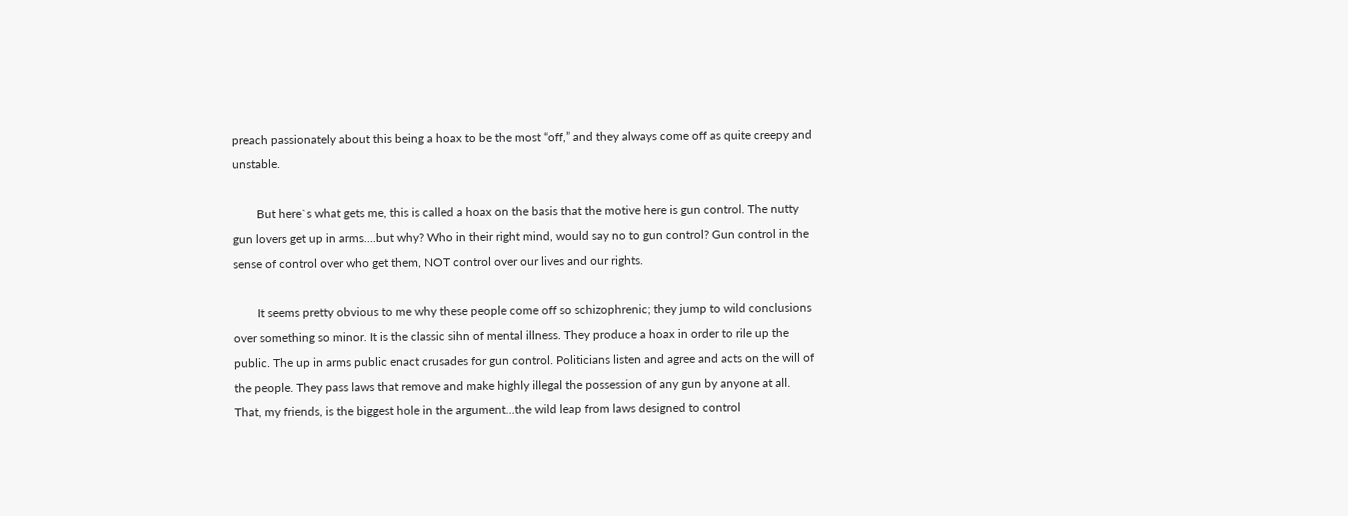preach passionately about this being a hoax to be the most “off,” and they always come off as quite creepy and unstable.

        But here`s what gets me, this is called a hoax on the basis that the motive here is gun control. The nutty gun lovers get up in arms….but why? Who in their right mind, would say no to gun control? Gun control in the sense of control over who get them, NOT control over our lives and our rights.

        It seems pretty obvious to me why these people come off so schizophrenic; they jump to wild conclusions over something so minor. It is the classic sihn of mental illness. They produce a hoax in order to rile up the public. The up in arms public enact crusades for gun control. Politicians listen and agree and acts on the will of the people. They pass laws that remove and make highly illegal the possession of any gun by anyone at all. That, my friends, is the biggest hole in the argument…the wild leap from laws designed to control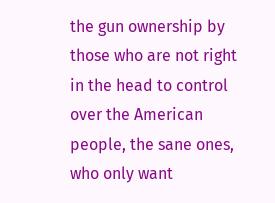the gun ownership by those who are not right in the head to control over the American people, the sane ones, who only want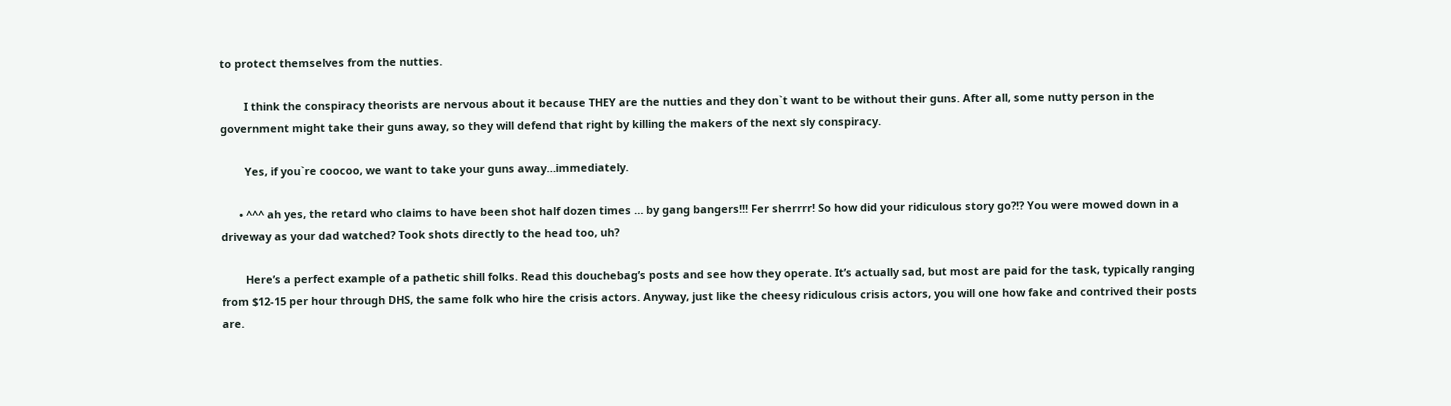to protect themselves from the nutties.

        I think the conspiracy theorists are nervous about it because THEY are the nutties and they don`t want to be without their guns. After all, some nutty person in the government might take their guns away, so they will defend that right by killing the makers of the next sly conspiracy.

        Yes, if you`re coocoo, we want to take your guns away…immediately.

      • ^^^ ah yes, the retard who claims to have been shot half dozen times … by gang bangers!!! Fer sherrrr! So how did your ridiculous story go?!? You were mowed down in a driveway as your dad watched? Took shots directly to the head too, uh?

        Here’s a perfect example of a pathetic shill folks. Read this douchebag’s posts and see how they operate. It’s actually sad, but most are paid for the task, typically ranging from $12-15 per hour through DHS, the same folk who hire the crisis actors. Anyway, just like the cheesy ridiculous crisis actors, you will one how fake and contrived their posts are.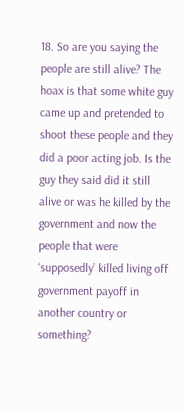18. So are you saying the people are still alive? The hoax is that some white guy came up and pretended to shoot these people and they did a poor acting job. Is the guy they said did it still alive or was he killed by the government and now the people that were ‘supposedly’ killed living off government payoff in another country or something?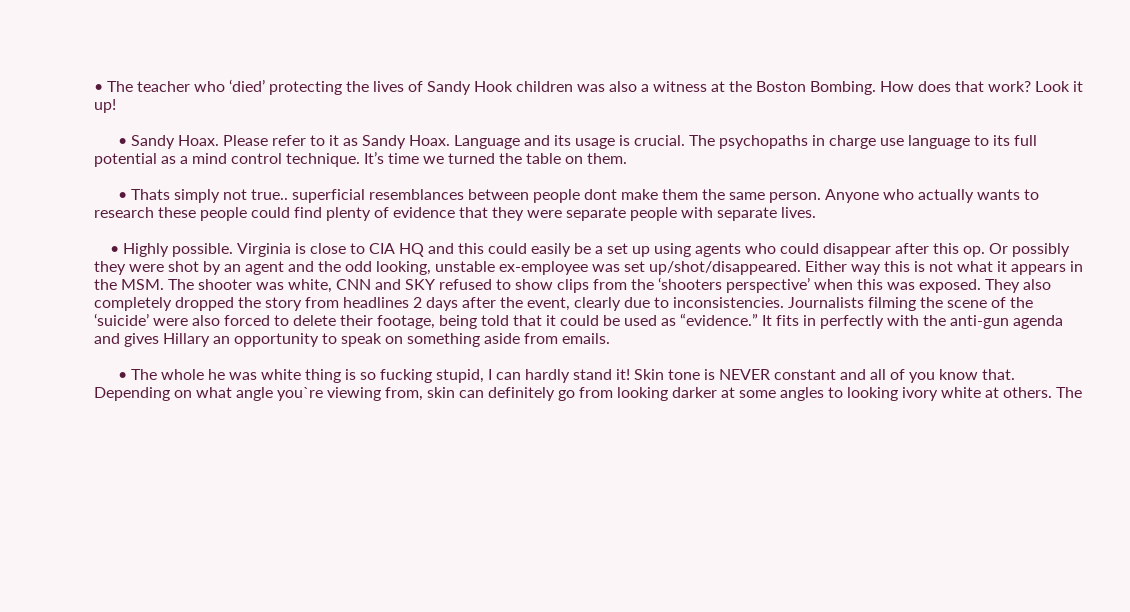• The teacher who ‘died’ protecting the lives of Sandy Hook children was also a witness at the Boston Bombing. How does that work? Look it up!

      • Sandy Hoax. Please refer to it as Sandy Hoax. Language and its usage is crucial. The psychopaths in charge use language to its full potential as a mind control technique. It’s time we turned the table on them.

      • Thats simply not true.. superficial resemblances between people dont make them the same person. Anyone who actually wants to research these people could find plenty of evidence that they were separate people with separate lives.

    • Highly possible. Virginia is close to CIA HQ and this could easily be a set up using agents who could disappear after this op. Or possibly they were shot by an agent and the odd looking, unstable ex-employee was set up/shot/disappeared. Either way this is not what it appears in the MSM. The shooter was white, CNN and SKY refused to show clips from the ‘shooters perspective’ when this was exposed. They also completely dropped the story from headlines 2 days after the event, clearly due to inconsistencies. Journalists filming the scene of the ‘suicide’ were also forced to delete their footage, being told that it could be used as “evidence.” It fits in perfectly with the anti-gun agenda and gives Hillary an opportunity to speak on something aside from emails.

      • The whole he was white thing is so fucking stupid, I can hardly stand it! Skin tone is NEVER constant and all of you know that. Depending on what angle you`re viewing from, skin can definitely go from looking darker at some angles to looking ivory white at others. The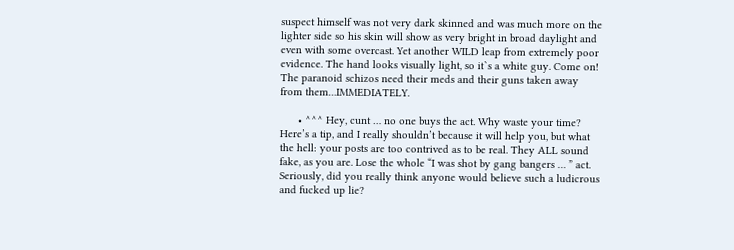suspect himself was not very dark skinned and was much more on the lighter side so his skin will show as very bright in broad daylight and even with some overcast. Yet another WILD leap from extremely poor evidence. The hand looks visually light, so it`s a white guy. Come on! The paranoid schizos need their meds and their guns taken away from them…IMMEDIATELY.

      • ^^^ Hey, cunt … no one buys the act. Why waste your time? Here’s a tip, and I really shouldn’t because it will help you, but what the hell: your posts are too contrived as to be real. They ALL sound fake, as you are. Lose the whole “I was shot by gang bangers … ” act. Seriously, did you really think anyone would believe such a ludicrous and fucked up lie?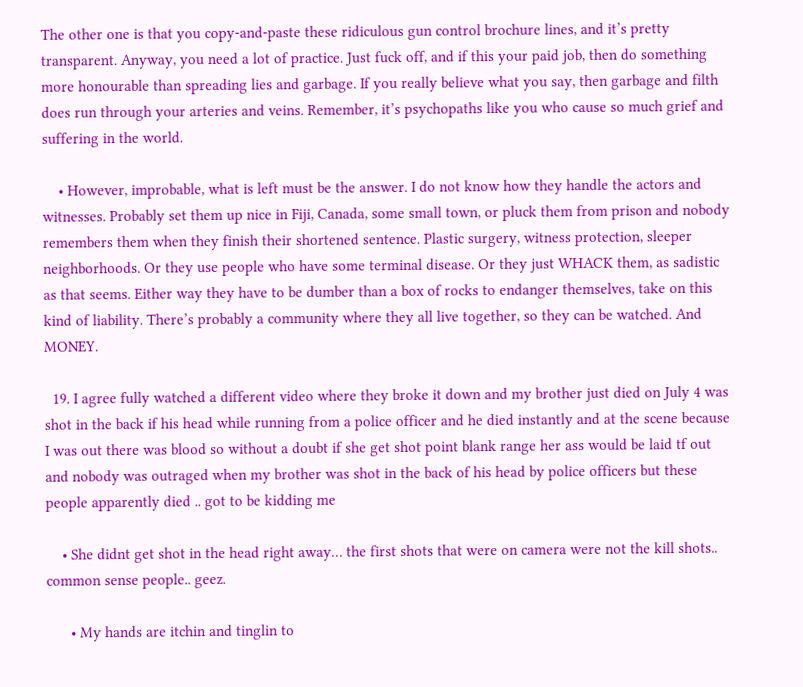The other one is that you copy-and-paste these ridiculous gun control brochure lines, and it’s pretty transparent. Anyway, you need a lot of practice. Just fuck off, and if this your paid job, then do something more honourable than spreading lies and garbage. If you really believe what you say, then garbage and filth does run through your arteries and veins. Remember, it’s psychopaths like you who cause so much grief and suffering in the world.

    • However, improbable, what is left must be the answer. I do not know how they handle the actors and witnesses. Probably set them up nice in Fiji, Canada, some small town, or pluck them from prison and nobody remembers them when they finish their shortened sentence. Plastic surgery, witness protection, sleeper neighborhoods. Or they use people who have some terminal disease. Or they just WHACK them, as sadistic as that seems. Either way they have to be dumber than a box of rocks to endanger themselves, take on this kind of liability. There’s probably a community where they all live together, so they can be watched. And MONEY.

  19. I agree fully watched a different video where they broke it down and my brother just died on July 4 was shot in the back if his head while running from a police officer and he died instantly and at the scene because I was out there was blood so without a doubt if she get shot point blank range her ass would be laid tf out and nobody was outraged when my brother was shot in the back of his head by police officers but these people apparently died .. got to be kidding me

    • She didnt get shot in the head right away… the first shots that were on camera were not the kill shots.. common sense people.. geez.

      • My hands are itchin and tinglin to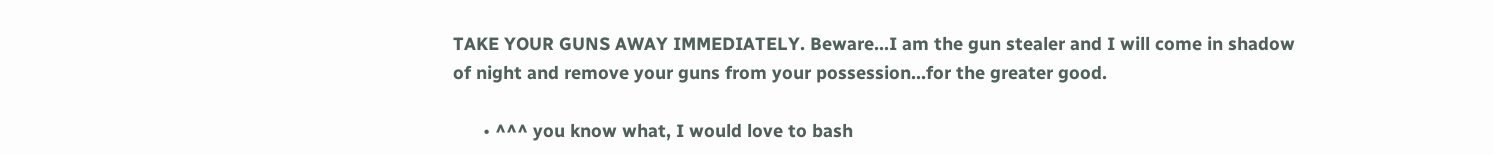TAKE YOUR GUNS AWAY IMMEDIATELY. Beware…I am the gun stealer and I will come in shadow of night and remove your guns from your possession…for the greater good.

      • ^^^ you know what, I would love to bash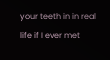your teeth in in real life if I ever met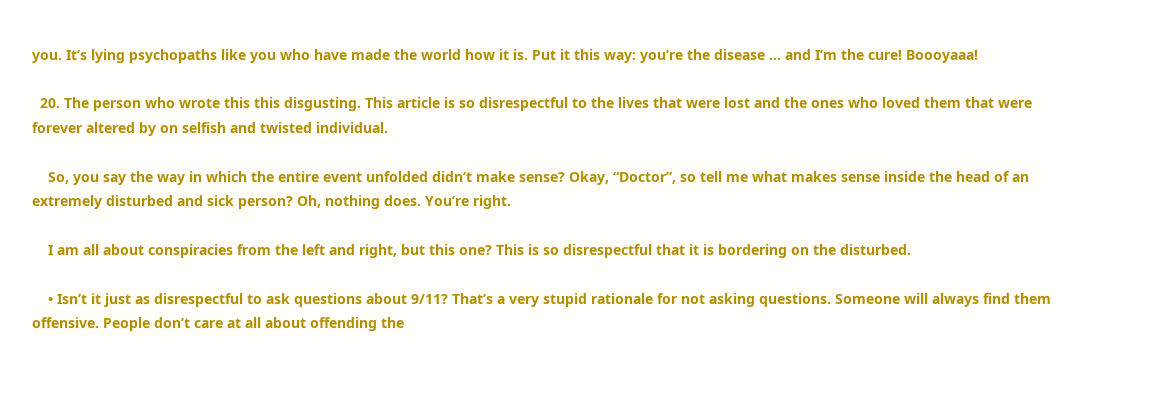you. It’s lying psychopaths like you who have made the world how it is. Put it this way: you’re the disease … and I’m the cure! Boooyaaa!

  20. The person who wrote this this disgusting. This article is so disrespectful to the lives that were lost and the ones who loved them that were forever altered by on selfish and twisted individual.

    So, you say the way in which the entire event unfolded didn’t make sense? Okay, “Doctor”, so tell me what makes sense inside the head of an extremely disturbed and sick person? Oh, nothing does. You’re right.

    I am all about conspiracies from the left and right, but this one? This is so disrespectful that it is bordering on the disturbed.

    • Isn’t it just as disrespectful to ask questions about 9/11? That’s a very stupid rationale for not asking questions. Someone will always find them offensive. People don’t care at all about offending the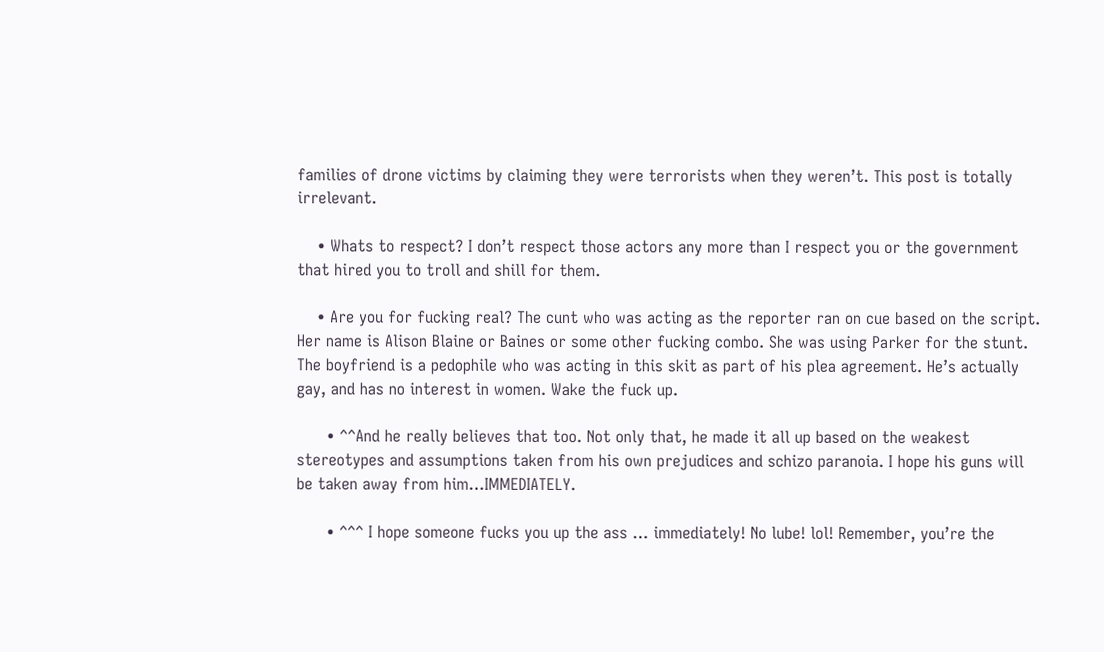families of drone victims by claiming they were terrorists when they weren’t. This post is totally irrelevant.

    • Whats to respect? I don’t respect those actors any more than I respect you or the government that hired you to troll and shill for them.

    • Are you for fucking real? The cunt who was acting as the reporter ran on cue based on the script. Her name is Alison Blaine or Baines or some other fucking combo. She was using Parker for the stunt. The boyfriend is a pedophile who was acting in this skit as part of his plea agreement. He’s actually gay, and has no interest in women. Wake the fuck up.

      • ^^And he really believes that too. Not only that, he made it all up based on the weakest stereotypes and assumptions taken from his own prejudices and schizo paranoia. I hope his guns will be taken away from him…IMMEDIATELY.

      • ^^^ I hope someone fucks you up the ass … immediately! No lube! lol! Remember, you’re the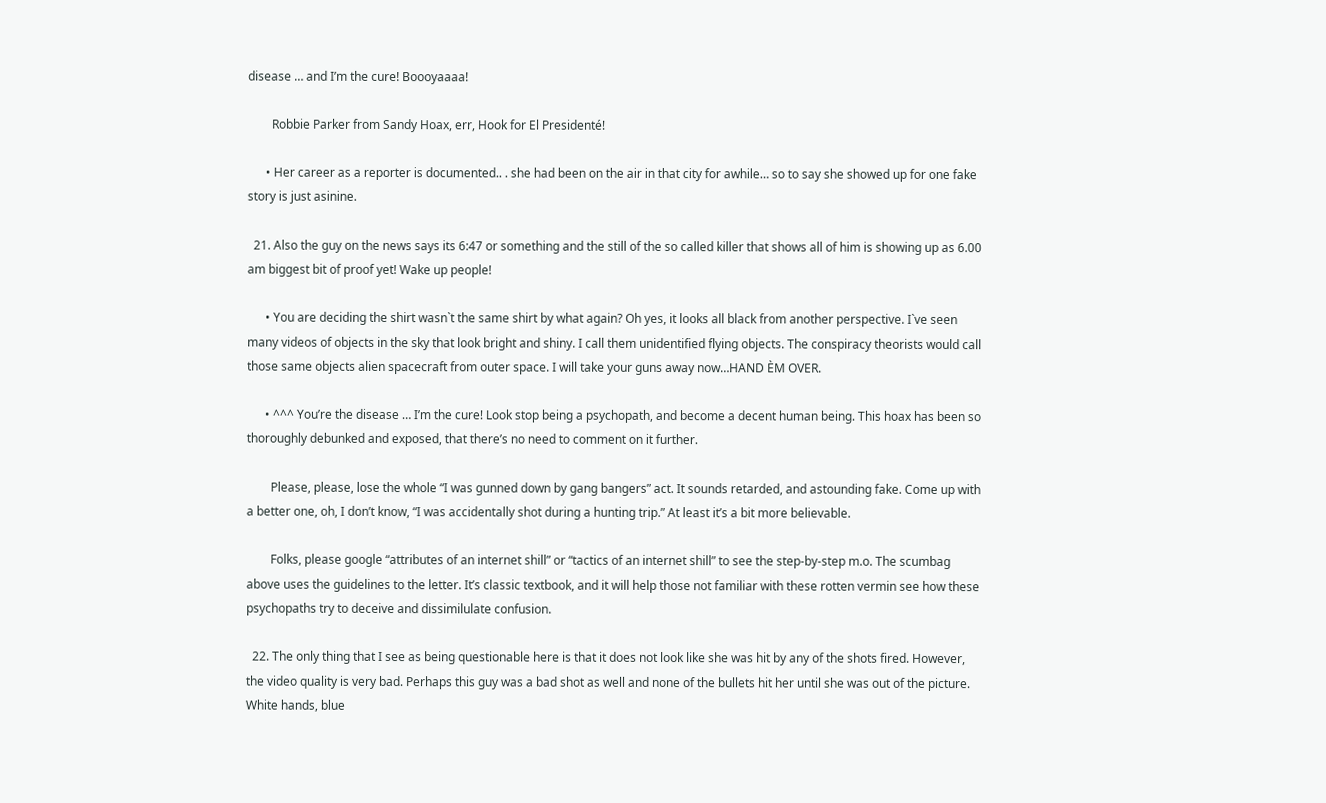disease … and I’m the cure! Boooyaaaa!

        Robbie Parker from Sandy Hoax, err, Hook for El Presidenté!

      • Her career as a reporter is documented.. . she had been on the air in that city for awhile… so to say she showed up for one fake story is just asinine.

  21. Also the guy on the news says its 6:47 or something and the still of the so called killer that shows all of him is showing up as 6.00 am biggest bit of proof yet! Wake up people!

      • You are deciding the shirt wasn`t the same shirt by what again? Oh yes, it looks all black from another perspective. I`ve seen many videos of objects in the sky that look bright and shiny. I call them unidentified flying objects. The conspiracy theorists would call those same objects alien spacecraft from outer space. I will take your guns away now…HAND ÈM OVER.

      • ^^^ You’re the disease … I’m the cure! Look stop being a psychopath, and become a decent human being. This hoax has been so thoroughly debunked and exposed, that there’s no need to comment on it further.

        Please, please, lose the whole “I was gunned down by gang bangers” act. It sounds retarded, and astounding fake. Come up with a better one, oh, I don’t know, “I was accidentally shot during a hunting trip.” At least it’s a bit more believable.

        Folks, please google “attributes of an internet shill” or “tactics of an internet shill” to see the step-by-step m.o. The scumbag above uses the guidelines to the letter. It’s classic textbook, and it will help those not familiar with these rotten vermin see how these psychopaths try to deceive and dissimilulate confusion.

  22. The only thing that I see as being questionable here is that it does not look like she was hit by any of the shots fired. However, the video quality is very bad. Perhaps this guy was a bad shot as well and none of the bullets hit her until she was out of the picture. White hands, blue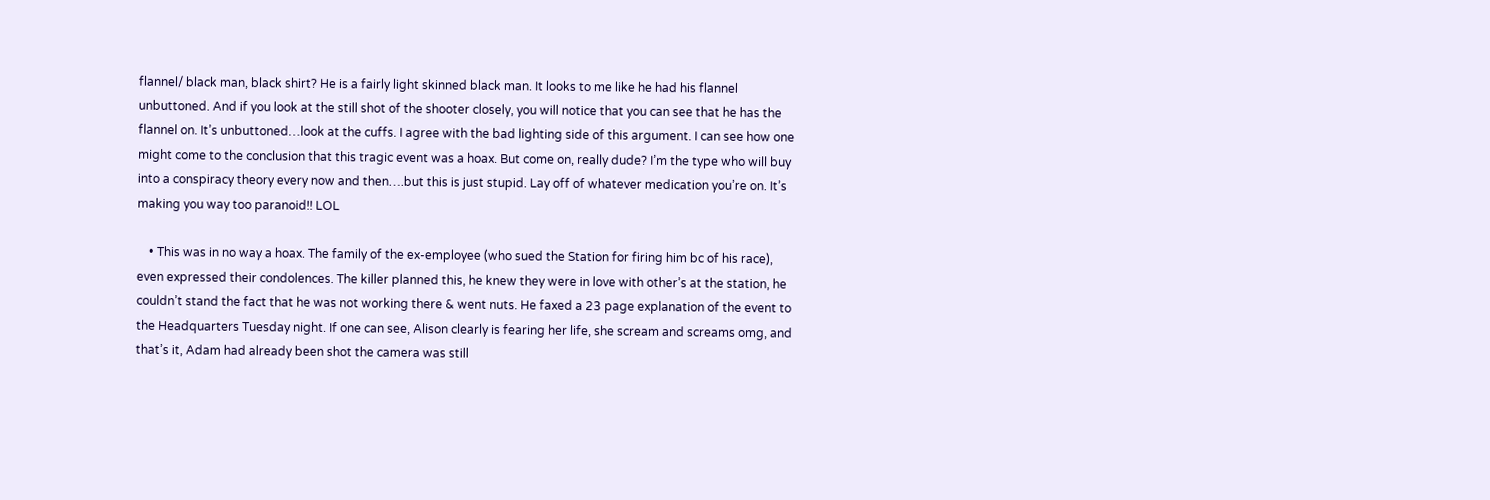flannel/ black man, black shirt? He is a fairly light skinned black man. It looks to me like he had his flannel unbuttoned. And if you look at the still shot of the shooter closely, you will notice that you can see that he has the flannel on. It’s unbuttoned…look at the cuffs. I agree with the bad lighting side of this argument. I can see how one might come to the conclusion that this tragic event was a hoax. But come on, really dude? I’m the type who will buy into a conspiracy theory every now and then….but this is just stupid. Lay off of whatever medication you’re on. It’s making you way too paranoid!! LOL

    • This was in no way a hoax. The family of the ex-employee (who sued the Station for firing him bc of his race), even expressed their condolences. The killer planned this, he knew they were in love with other’s at the station, he couldn’t stand the fact that he was not working there & went nuts. He faxed a 23 page explanation of the event to the Headquarters Tuesday night. If one can see, Alison clearly is fearing her life, she scream and screams omg, and that’s it, Adam had already been shot the camera was still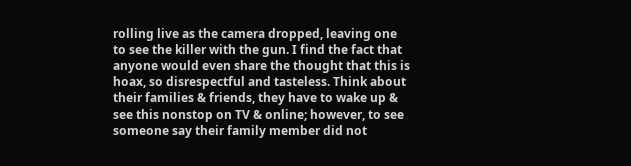rolling live as the camera dropped, leaving one to see the killer with the gun. I find the fact that anyone would even share the thought that this is hoax, so disrespectful and tasteless. Think about their families & friends, they have to wake up & see this nonstop on TV & online; however, to see someone say their family member did not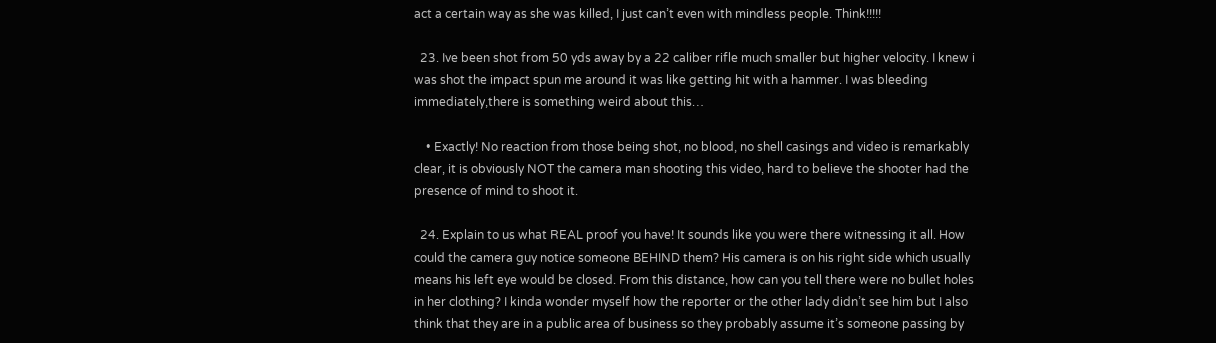act a certain way as she was killed, I just can’t even with mindless people. Think!!!!!

  23. Ive been shot from 50 yds away by a 22 caliber rifle much smaller but higher velocity. I knew i was shot the impact spun me around it was like getting hit with a hammer. I was bleeding immediately,there is something weird about this…

    • Exactly! No reaction from those being shot, no blood, no shell casings and video is remarkably clear, it is obviously NOT the camera man shooting this video, hard to believe the shooter had the presence of mind to shoot it.

  24. Explain to us what REAL proof you have! It sounds like you were there witnessing it all. How could the camera guy notice someone BEHIND them? His camera is on his right side which usually means his left eye would be closed. From this distance, how can you tell there were no bullet holes in her clothing? I kinda wonder myself how the reporter or the other lady didn’t see him but I also think that they are in a public area of business so they probably assume it’s someone passing by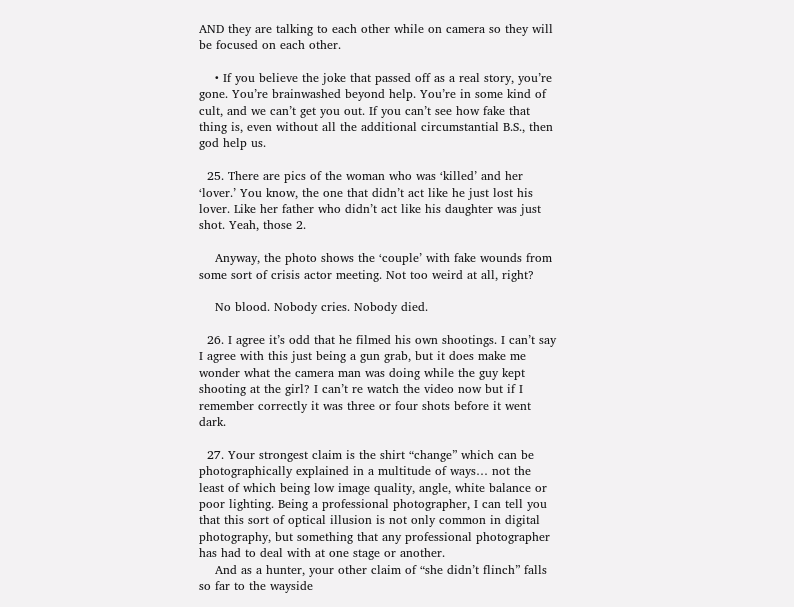AND they are talking to each other while on camera so they will be focused on each other.

    • If you believe the joke that passed off as a real story, you’re gone. You’re brainwashed beyond help. You’re in some kind of cult, and we can’t get you out. If you can’t see how fake that thing is, even without all the additional circumstantial B.S., then god help us.

  25. There are pics of the woman who was ‘killed’ and her ‘lover.’ You know, the one that didn’t act like he just lost his lover. Like her father who didn’t act like his daughter was just shot. Yeah, those 2.

    Anyway, the photo shows the ‘couple’ with fake wounds from some sort of crisis actor meeting. Not too weird at all, right?

    No blood. Nobody cries. Nobody died.

  26. I agree it’s odd that he filmed his own shootings. I can’t say I agree with this just being a gun grab, but it does make me wonder what the camera man was doing while the guy kept shooting at the girl? I can’t re watch the video now but if I remember correctly it was three or four shots before it went dark.

  27. Your strongest claim is the shirt “change” which can be photographically explained in a multitude of ways… not the least of which being low image quality, angle, white balance or poor lighting. Being a professional photographer, I can tell you that this sort of optical illusion is not only common in digital photography, but something that any professional photographer has had to deal with at one stage or another.
    And as a hunter, your other claim of “she didn’t flinch” falls so far to the wayside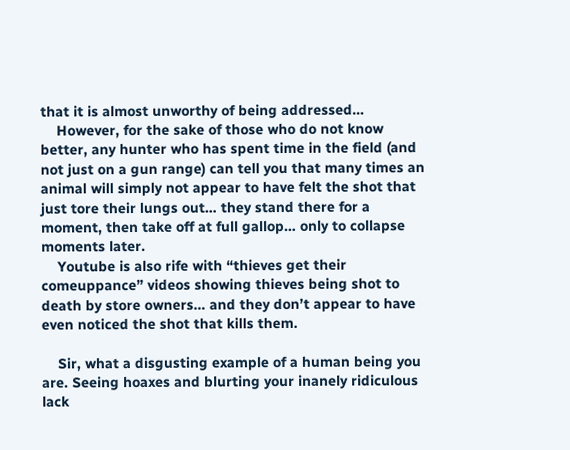that it is almost unworthy of being addressed…
    However, for the sake of those who do not know better, any hunter who has spent time in the field (and not just on a gun range) can tell you that many times an animal will simply not appear to have felt the shot that just tore their lungs out… they stand there for a moment, then take off at full gallop… only to collapse moments later.
    Youtube is also rife with “thieves get their comeuppance” videos showing thieves being shot to death by store owners… and they don’t appear to have even noticed the shot that kills them.

    Sir, what a disgusting example of a human being you are. Seeing hoaxes and blurting your inanely ridiculous lack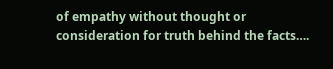of empathy without thought or consideration for truth behind the facts….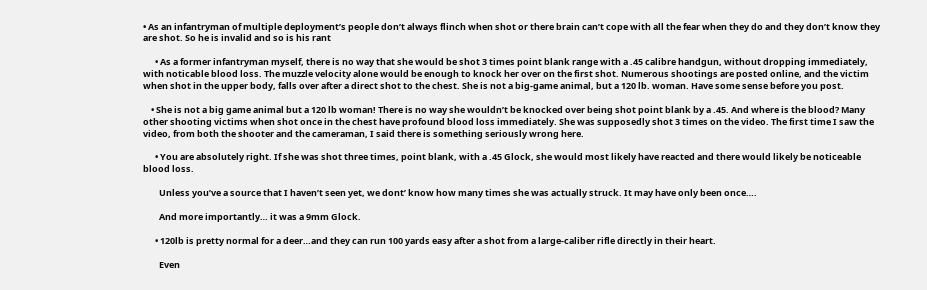• As an infantryman of multiple deployment’s people don’t always flinch when shot or there brain can’t cope with all the fear when they do and they don’t know they are shot. So he is invalid and so is his rant

      • As a former infantryman myself, there is no way that she would be shot 3 times point blank range with a .45 calibre handgun, without dropping immediately, with noticable blood loss. The muzzle velocity alone would be enough to knock her over on the first shot. Numerous shootings are posted online, and the victim when shot in the upper body, falls over after a direct shot to the chest. She is not a big-game animal, but a 120 lb. woman. Have some sense before you post.

    • She is not a big game animal but a 120 lb woman! There is no way she wouldn’t be knocked over being shot point blank by a .45. And where is the blood? Many other shooting victims when shot once in the chest have profound blood loss immediately. She was supposedly shot 3 times on the video. The first time I saw the video, from both the shooter and the cameraman, I said there is something seriously wrong here.

      • You are absolutely right. If she was shot three times, point blank, with a .45 Glock, she would most likely have reacted and there would likely be noticeable blood loss.

        Unless you’ve a source that I haven’t seen yet, we dont’ know how many times she was actually struck. It may have only been once….

        And more importantly… it was a 9mm Glock.

      • 120lb is pretty normal for a deer…and they can run 100 yards easy after a shot from a large-caliber rifle directly in their heart.

        Even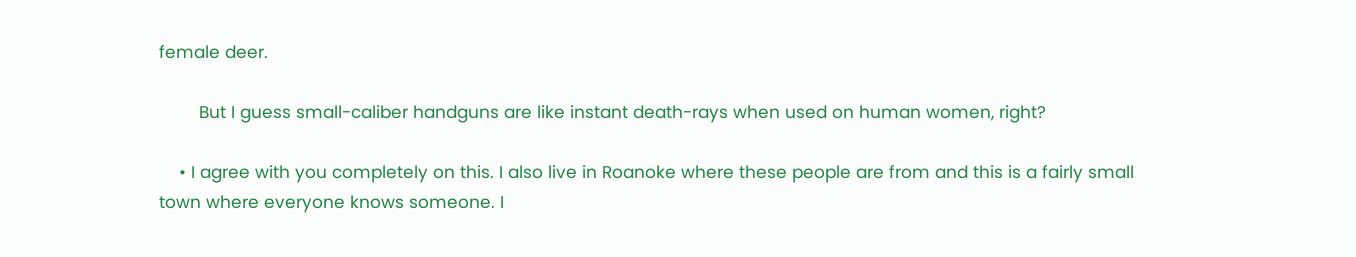female deer.

        But I guess small-caliber handguns are like instant death-rays when used on human women, right?

    • I agree with you completely on this. I also live in Roanoke where these people are from and this is a fairly small town where everyone knows someone. I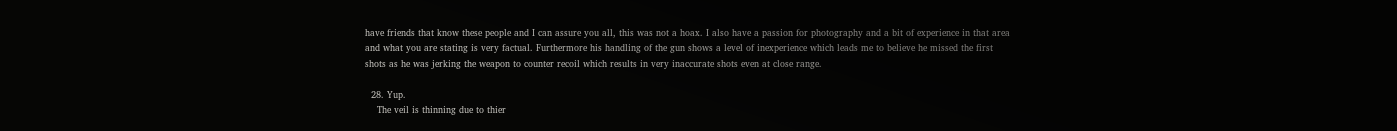have friends that know these people and I can assure you all, this was not a hoax. I also have a passion for photography and a bit of experience in that area and what you are stating is very factual. Furthermore his handling of the gun shows a level of inexperience which leads me to believe he missed the first shots as he was jerking the weapon to counter recoil which results in very inaccurate shots even at close range.

  28. Yup.
    The veil is thinning due to thier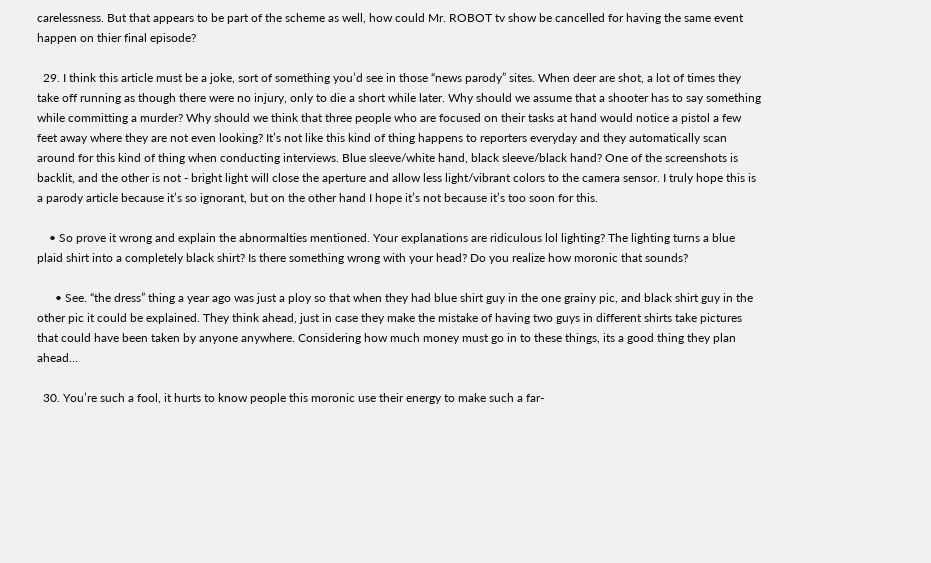carelessness. But that appears to be part of the scheme as well, how could Mr. ROBOT tv show be cancelled for having the same event happen on thier final episode?

  29. I think this article must be a joke, sort of something you’d see in those “news parody” sites. When deer are shot, a lot of times they take off running as though there were no injury, only to die a short while later. Why should we assume that a shooter has to say something while committing a murder? Why should we think that three people who are focused on their tasks at hand would notice a pistol a few feet away where they are not even looking? It’s not like this kind of thing happens to reporters everyday and they automatically scan around for this kind of thing when conducting interviews. Blue sleeve/white hand, black sleeve/black hand? One of the screenshots is backlit, and the other is not - bright light will close the aperture and allow less light/vibrant colors to the camera sensor. I truly hope this is a parody article because it’s so ignorant, but on the other hand I hope it’s not because it’s too soon for this.

    • So prove it wrong and explain the abnormalties mentioned. Your explanations are ridiculous lol lighting? The lighting turns a blue plaid shirt into a completely black shirt? Is there something wrong with your head? Do you realize how moronic that sounds?

      • See. “the dress” thing a year ago was just a ploy so that when they had blue shirt guy in the one grainy pic, and black shirt guy in the other pic it could be explained. They think ahead, just in case they make the mistake of having two guys in different shirts take pictures that could have been taken by anyone anywhere. Considering how much money must go in to these things, its a good thing they plan ahead…

  30. You’re such a fool, it hurts to know people this moronic use their energy to make such a far-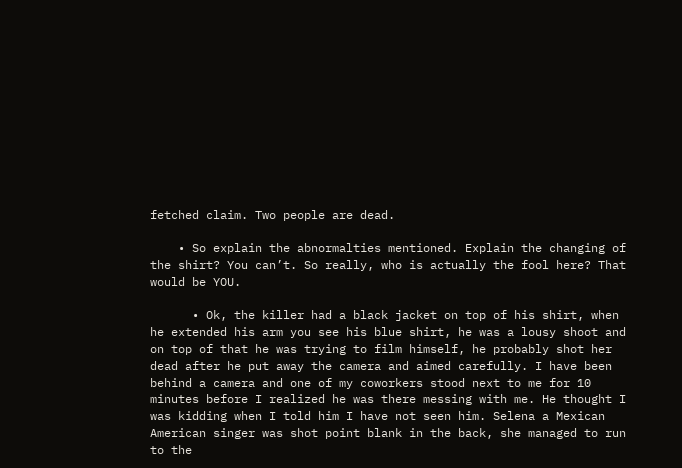fetched claim. Two people are dead.

    • So explain the abnormalties mentioned. Explain the changing of the shirt? You can’t. So really, who is actually the fool here? That would be YOU.

      • Ok, the killer had a black jacket on top of his shirt, when he extended his arm you see his blue shirt, he was a lousy shoot and on top of that he was trying to film himself, he probably shot her dead after he put away the camera and aimed carefully. I have been behind a camera and one of my coworkers stood next to me for 10 minutes before I realized he was there messing with me. He thought I was kidding when I told him I have not seen him. Selena a Mexican American singer was shot point blank in the back, she managed to run to the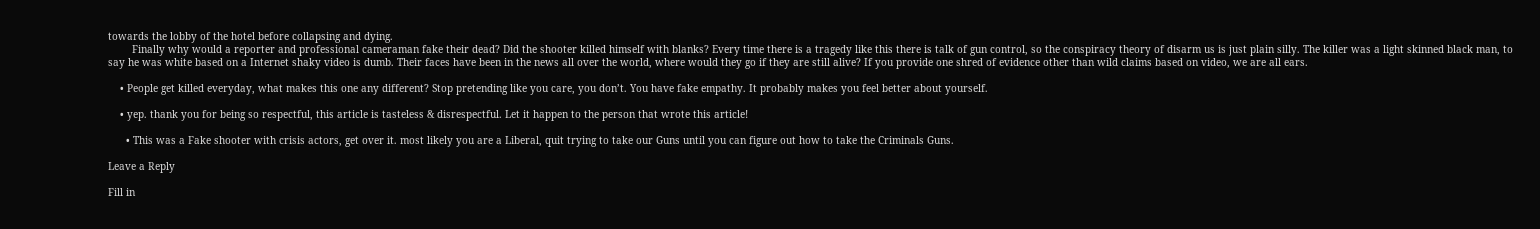towards the lobby of the hotel before collapsing and dying.
        Finally why would a reporter and professional cameraman fake their dead? Did the shooter killed himself with blanks? Every time there is a tragedy like this there is talk of gun control, so the conspiracy theory of disarm us is just plain silly. The killer was a light skinned black man, to say he was white based on a Internet shaky video is dumb. Their faces have been in the news all over the world, where would they go if they are still alive? If you provide one shred of evidence other than wild claims based on video, we are all ears.

    • People get killed everyday, what makes this one any different? Stop pretending like you care, you don’t. You have fake empathy. It probably makes you feel better about yourself.

    • yep. thank you for being so respectful, this article is tasteless & disrespectful. Let it happen to the person that wrote this article!

      • This was a Fake shooter with crisis actors, get over it. most likely you are a Liberal, quit trying to take our Guns until you can figure out how to take the Criminals Guns.

Leave a Reply

Fill in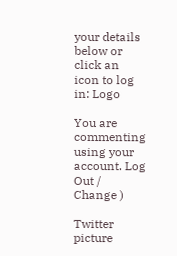your details below or click an icon to log in: Logo

You are commenting using your account. Log Out / Change )

Twitter picture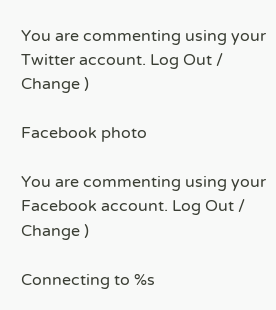You are commenting using your Twitter account. Log Out / Change )

Facebook photo

You are commenting using your Facebook account. Log Out / Change )

Connecting to %s